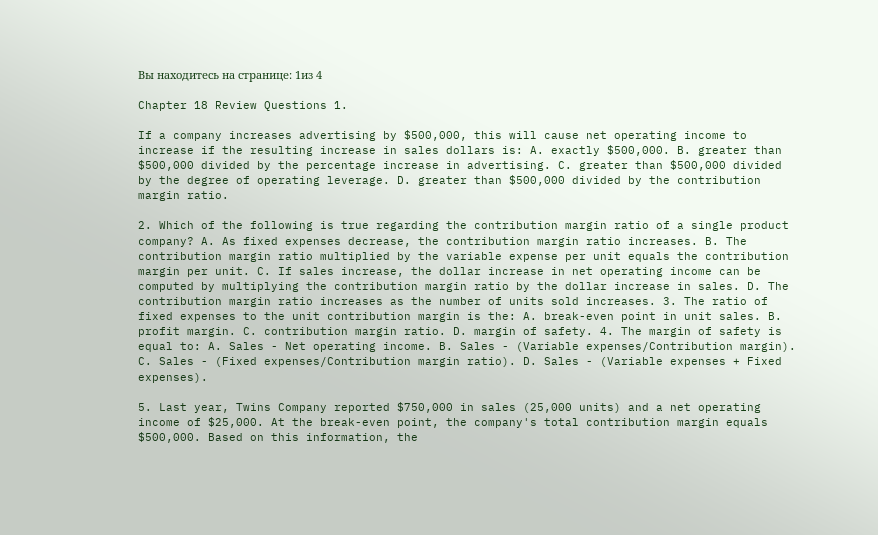Вы находитесь на странице: 1из 4

Chapter 18 Review Questions 1.

If a company increases advertising by $500,000, this will cause net operating income to increase if the resulting increase in sales dollars is: A. exactly $500,000. B. greater than $500,000 divided by the percentage increase in advertising. C. greater than $500,000 divided by the degree of operating leverage. D. greater than $500,000 divided by the contribution margin ratio.

2. Which of the following is true regarding the contribution margin ratio of a single product company? A. As fixed expenses decrease, the contribution margin ratio increases. B. The contribution margin ratio multiplied by the variable expense per unit equals the contribution margin per unit. C. If sales increase, the dollar increase in net operating income can be computed by multiplying the contribution margin ratio by the dollar increase in sales. D. The contribution margin ratio increases as the number of units sold increases. 3. The ratio of fixed expenses to the unit contribution margin is the: A. break-even point in unit sales. B. profit margin. C. contribution margin ratio. D. margin of safety. 4. The margin of safety is equal to: A. Sales - Net operating income. B. Sales - (Variable expenses/Contribution margin). C. Sales - (Fixed expenses/Contribution margin ratio). D. Sales - (Variable expenses + Fixed expenses).

5. Last year, Twins Company reported $750,000 in sales (25,000 units) and a net operating income of $25,000. At the break-even point, the company's total contribution margin equals $500,000. Based on this information, the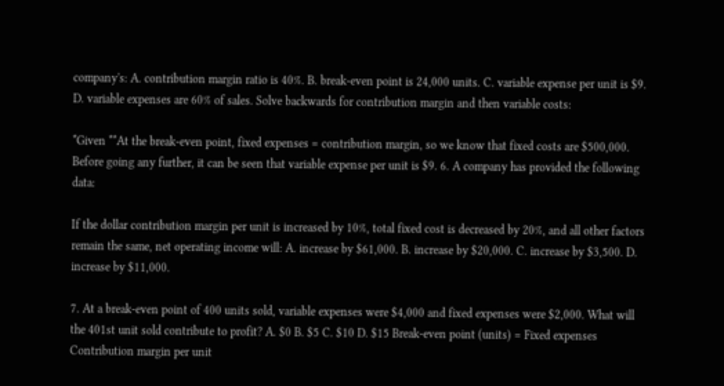company's: A. contribution margin ratio is 40%. B. break-even point is 24,000 units. C. variable expense per unit is $9. D. variable expenses are 60% of sales. Solve backwards for contribution margin and then variable costs:

*Given **At the break-even point, fixed expenses = contribution margin, so we know that fixed costs are $500,000. Before going any further, it can be seen that variable expense per unit is $9. 6. A company has provided the following data:

If the dollar contribution margin per unit is increased by 10%, total fixed cost is decreased by 20%, and all other factors remain the same, net operating income will: A. increase by $61,000. B. increase by $20,000. C. increase by $3,500. D. increase by $11,000.

7. At a break-even point of 400 units sold, variable expenses were $4,000 and fixed expenses were $2,000. What will the 401st unit sold contribute to profit? A. $0 B. $5 C. $10 D. $15 Break-even point (units) = Fixed expenses Contribution margin per unit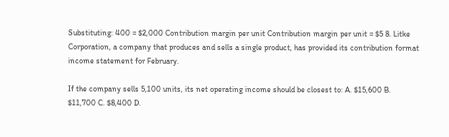Substituting: 400 = $2,000 Contribution margin per unit Contribution margin per unit = $5 8. Litke Corporation, a company that produces and sells a single product, has provided its contribution format income statement for February.

If the company sells 5,100 units, its net operating income should be closest to: A. $15,600 B. $11,700 C. $8,400 D.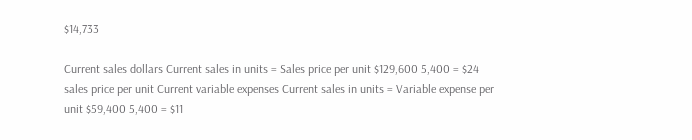$14,733

Current sales dollars Current sales in units = Sales price per unit $129,600 5,400 = $24 sales price per unit Current variable expenses Current sales in units = Variable expense per unit $59,400 5,400 = $11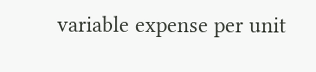variable expense per unit